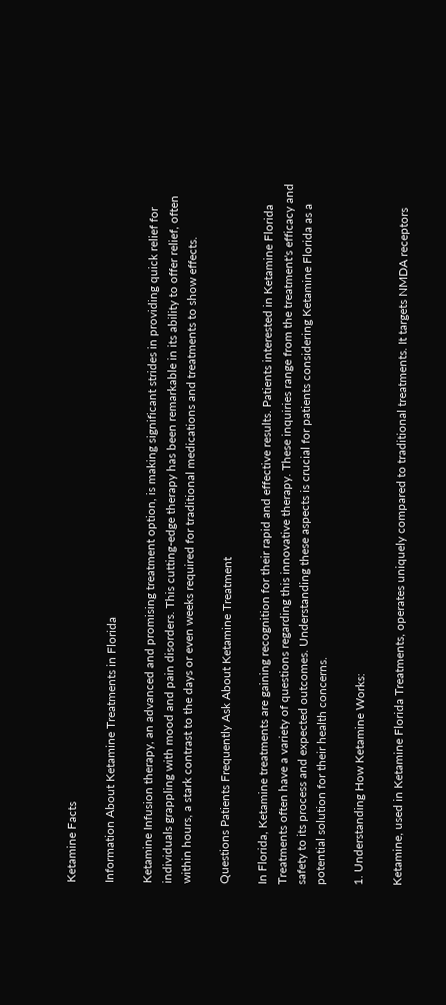Ketamine Facts

Information About Ketamine Treatments in Florida

Ketamine Infusion therapy, an advanced and promising treatment option, is making significant strides in providing quick relief for individuals grappling with mood and pain disorders. This cutting-edge therapy has been remarkable in its ability to offer relief, often within hours, a stark contrast to the days or even weeks required for traditional medications and treatments to show effects.

Questions Patients Frequently Ask About Ketamine Treatment

In Florida, Ketamine treatments are gaining recognition for their rapid and effective results. Patients interested in Ketamine Florida Treatments often have a variety of questions regarding this innovative therapy. These inquiries range from the treatment's efficacy and safety to its process and expected outcomes. Understanding these aspects is crucial for patients considering Ketamine Florida as a potential solution for their health concerns.

1. Understanding How Ketamine Works:

Ketamine, used in Ketamine Florida Treatments, operates uniquely compared to traditional treatments. It targets NMDA receptors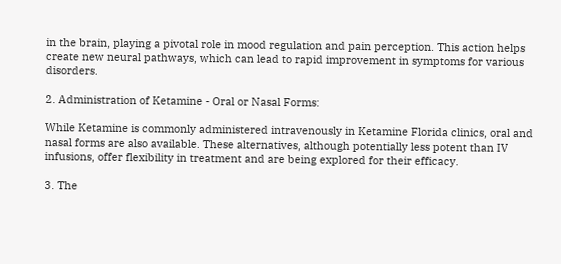in the brain, playing a pivotal role in mood regulation and pain perception. This action helps create new neural pathways, which can lead to rapid improvement in symptoms for various disorders.

2. Administration of Ketamine - Oral or Nasal Forms:

While Ketamine is commonly administered intravenously in Ketamine Florida clinics, oral and nasal forms are also available. These alternatives, although potentially less potent than IV infusions, offer flexibility in treatment and are being explored for their efficacy.

3. The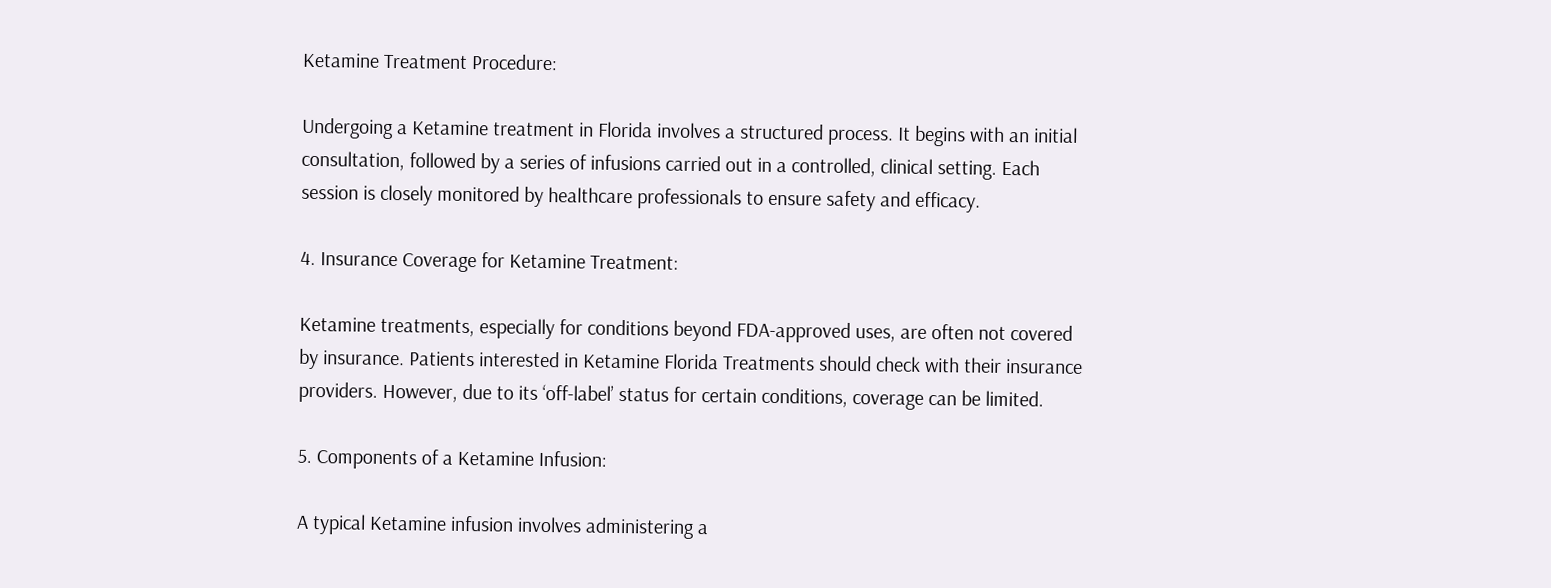Ketamine Treatment Procedure:

Undergoing a Ketamine treatment in Florida involves a structured process. It begins with an initial consultation, followed by a series of infusions carried out in a controlled, clinical setting. Each session is closely monitored by healthcare professionals to ensure safety and efficacy.

4. Insurance Coverage for Ketamine Treatment:

Ketamine treatments, especially for conditions beyond FDA-approved uses, are often not covered by insurance. Patients interested in Ketamine Florida Treatments should check with their insurance providers. However, due to its ‘off-label’ status for certain conditions, coverage can be limited.

5. Components of a Ketamine Infusion:

A typical Ketamine infusion involves administering a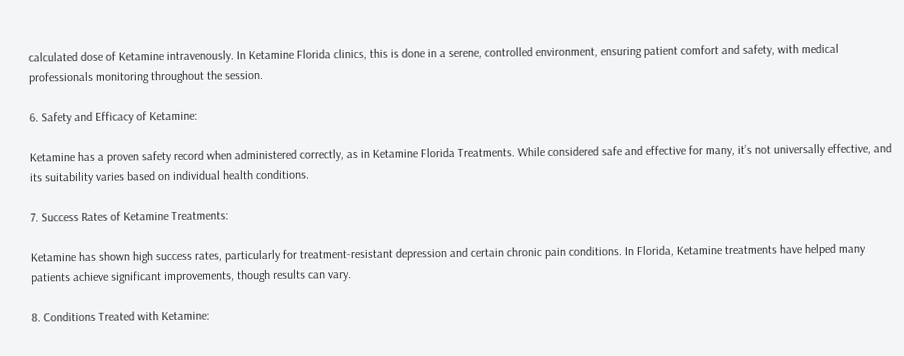calculated dose of Ketamine intravenously. In Ketamine Florida clinics, this is done in a serene, controlled environment, ensuring patient comfort and safety, with medical professionals monitoring throughout the session.

6. Safety and Efficacy of Ketamine:

Ketamine has a proven safety record when administered correctly, as in Ketamine Florida Treatments. While considered safe and effective for many, it’s not universally effective, and its suitability varies based on individual health conditions.

7. Success Rates of Ketamine Treatments:

Ketamine has shown high success rates, particularly for treatment-resistant depression and certain chronic pain conditions. In Florida, Ketamine treatments have helped many patients achieve significant improvements, though results can vary.

8. Conditions Treated with Ketamine: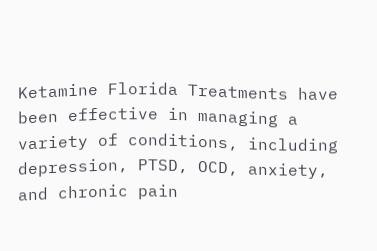Ketamine Florida Treatments have been effective in managing a variety of conditions, including depression, PTSD, OCD, anxiety, and chronic pain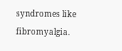syndromes like fibromyalgia.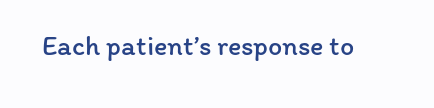Each patient’s response to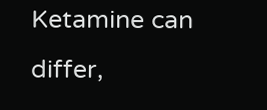Ketamine can differ,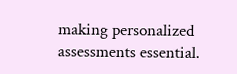making personalized assessments essential.